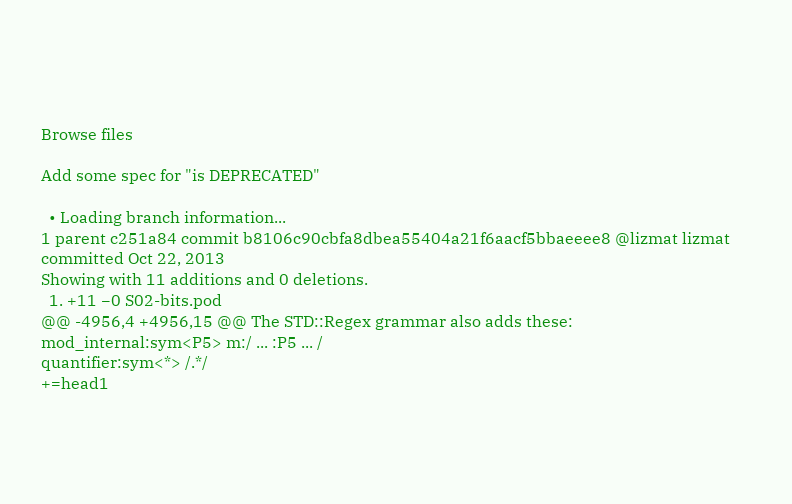Browse files

Add some spec for "is DEPRECATED"

  • Loading branch information...
1 parent c251a84 commit b8106c90cbfa8dbea55404a21f6aacf5bbaeeee8 @lizmat lizmat committed Oct 22, 2013
Showing with 11 additions and 0 deletions.
  1. +11 −0 S02-bits.pod
@@ -4956,4 +4956,15 @@ The STD::Regex grammar also adds these:
mod_internal:sym<P5> m:/ ... :P5 ... /
quantifier:sym<*> /.*/
+=head1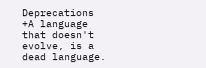Deprecations
+A language that doesn't evolve, is a dead language.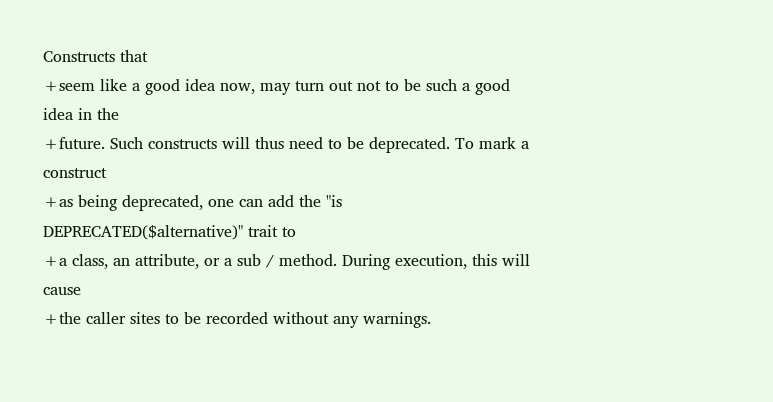Constructs that
+seem like a good idea now, may turn out not to be such a good idea in the
+future. Such constructs will thus need to be deprecated. To mark a construct
+as being deprecated, one can add the "is DEPRECATED($alternative)" trait to
+a class, an attribute, or a sub / method. During execution, this will cause
+the caller sites to be recorded without any warnings.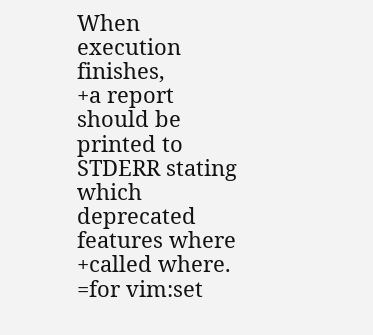When execution finishes,
+a report should be printed to STDERR stating which deprecated features where
+called where.
=for vim:set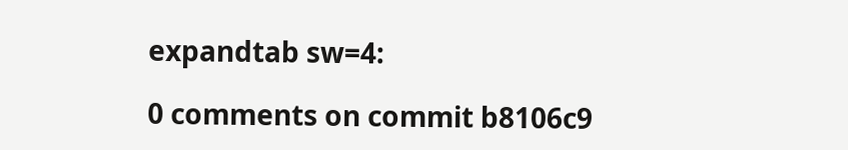expandtab sw=4:

0 comments on commit b8106c9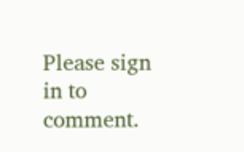Please sign in to comment.